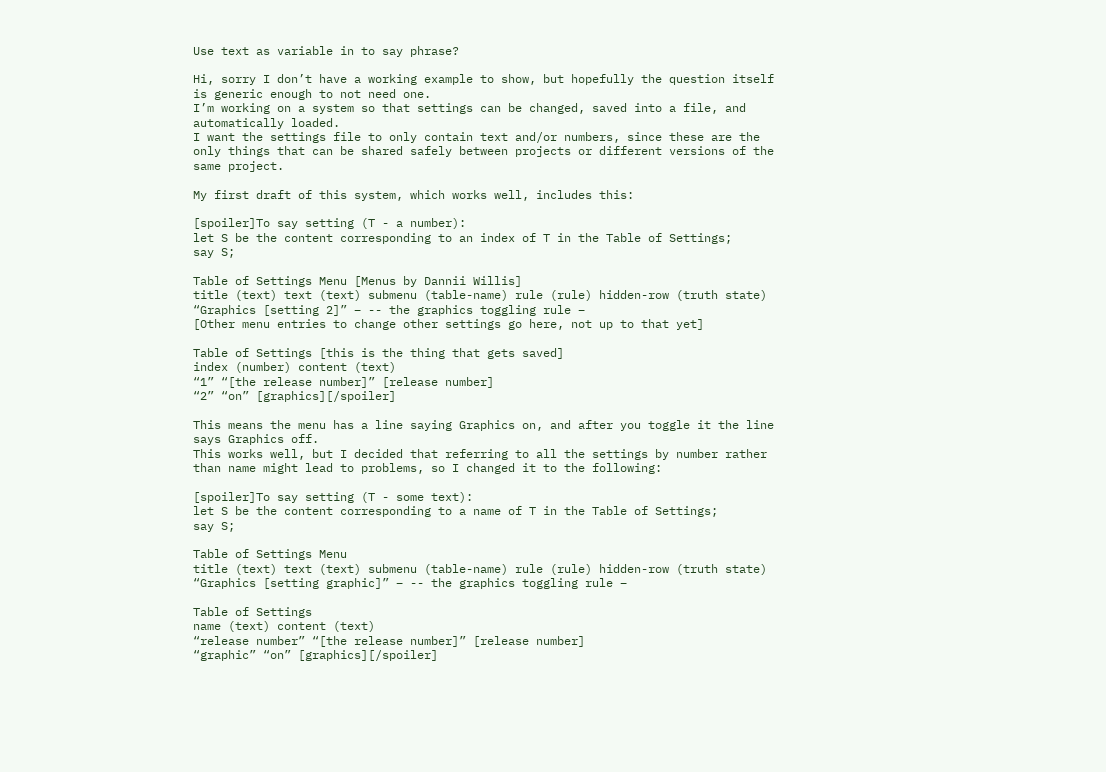Use text as variable in to say phrase?

Hi, sorry I don’t have a working example to show, but hopefully the question itself is generic enough to not need one.
I’m working on a system so that settings can be changed, saved into a file, and automatically loaded.
I want the settings file to only contain text and/or numbers, since these are the only things that can be shared safely between projects or different versions of the same project.

My first draft of this system, which works well, includes this:

[spoiler]To say setting (T - a number):
let S be the content corresponding to an index of T in the Table of Settings;
say S;

Table of Settings Menu [Menus by Dannii Willis]
title (text) text (text) submenu (table-name) rule (rule) hidden-row (truth state)
“Graphics [setting 2]” – -- the graphics toggling rule –
[Other menu entries to change other settings go here, not up to that yet]

Table of Settings [this is the thing that gets saved]
index (number) content (text)
“1” “[the release number]” [release number]
“2” “on” [graphics][/spoiler]

This means the menu has a line saying Graphics on, and after you toggle it the line says Graphics off.
This works well, but I decided that referring to all the settings by number rather than name might lead to problems, so I changed it to the following:

[spoiler]To say setting (T - some text):
let S be the content corresponding to a name of T in the Table of Settings;
say S;

Table of Settings Menu
title (text) text (text) submenu (table-name) rule (rule) hidden-row (truth state)
“Graphics [setting graphic]” – -- the graphics toggling rule –

Table of Settings
name (text) content (text)
“release number” “[the release number]” [release number]
“graphic” “on” [graphics][/spoiler]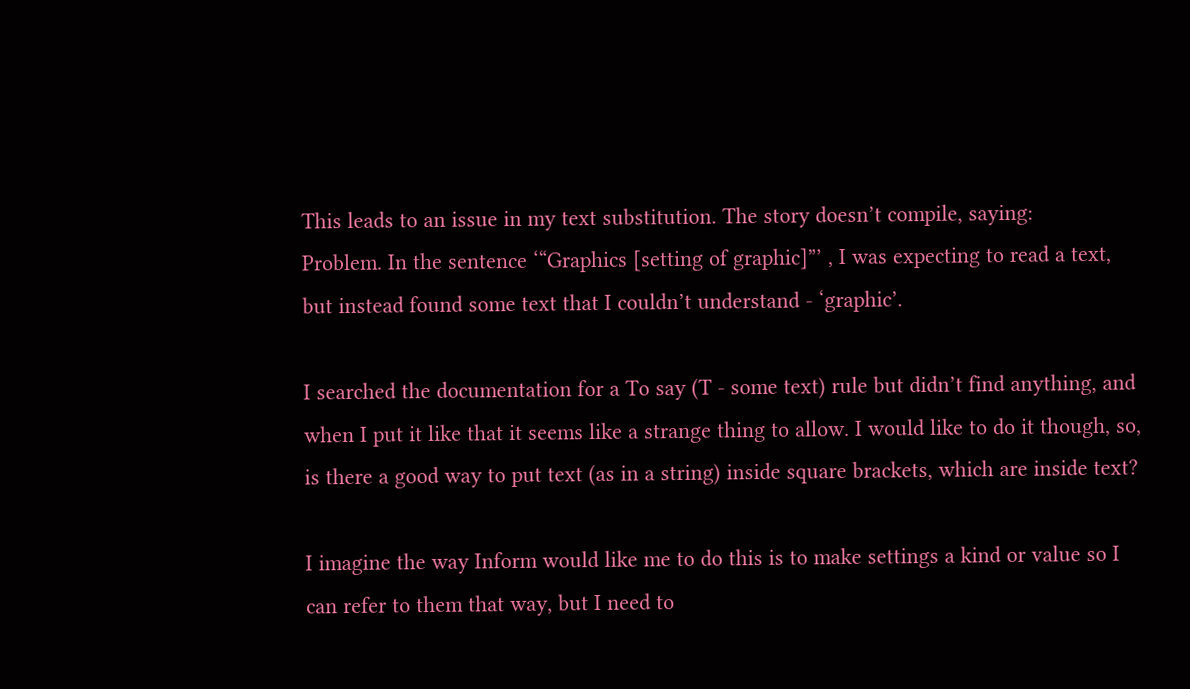This leads to an issue in my text substitution. The story doesn’t compile, saying:
Problem. In the sentence ‘“Graphics [setting of graphic]”’ , I was expecting to read a text, but instead found some text that I couldn’t understand - ‘graphic’.

I searched the documentation for a To say (T - some text) rule but didn’t find anything, and when I put it like that it seems like a strange thing to allow. I would like to do it though, so, is there a good way to put text (as in a string) inside square brackets, which are inside text?

I imagine the way Inform would like me to do this is to make settings a kind or value so I can refer to them that way, but I need to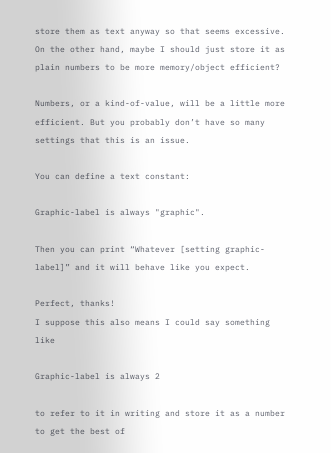store them as text anyway so that seems excessive.
On the other hand, maybe I should just store it as plain numbers to be more memory/object efficient?

Numbers, or a kind-of-value, will be a little more efficient. But you probably don’t have so many settings that this is an issue.

You can define a text constant:

Graphic-label is always "graphic".

Then you can print “Whatever [setting graphic-label]” and it will behave like you expect.

Perfect, thanks!
I suppose this also means I could say something like

Graphic-label is always 2

to refer to it in writing and store it as a number to get the best of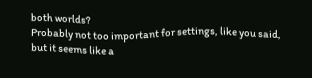both worlds?
Probably not too important for settings, like you said, but it seems like a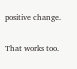positive change.

That works too.